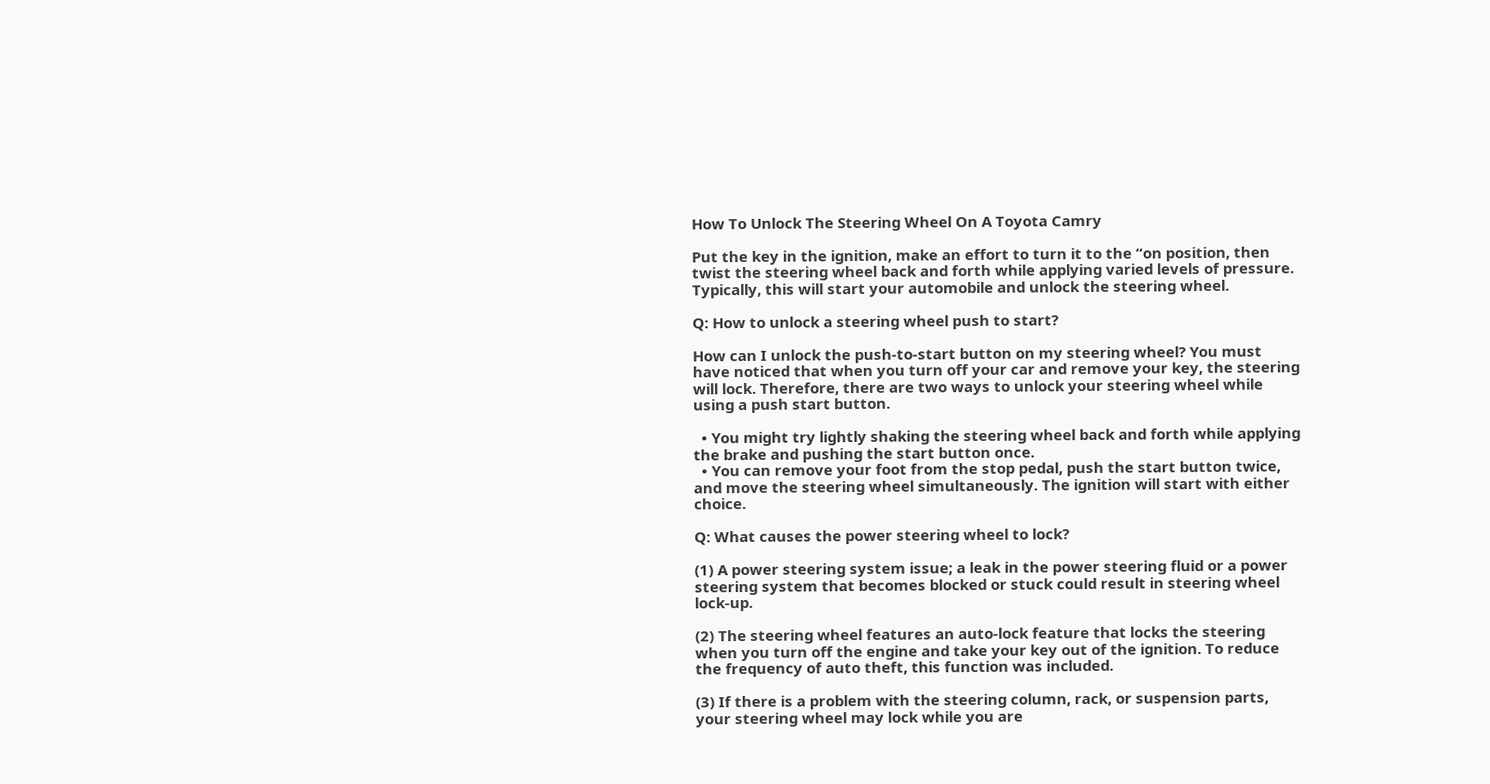How To Unlock The Steering Wheel On A Toyota Camry

Put the key in the ignition, make an effort to turn it to the “on position, then twist the steering wheel back and forth while applying varied levels of pressure. Typically, this will start your automobile and unlock the steering wheel.

Q: How to unlock a steering wheel push to start?

How can I unlock the push-to-start button on my steering wheel? You must have noticed that when you turn off your car and remove your key, the steering will lock. Therefore, there are two ways to unlock your steering wheel while using a push start button.

  • You might try lightly shaking the steering wheel back and forth while applying the brake and pushing the start button once.
  • You can remove your foot from the stop pedal, push the start button twice, and move the steering wheel simultaneously. The ignition will start with either choice.

Q: What causes the power steering wheel to lock?

(1) A power steering system issue; a leak in the power steering fluid or a power steering system that becomes blocked or stuck could result in steering wheel lock-up.

(2) The steering wheel features an auto-lock feature that locks the steering when you turn off the engine and take your key out of the ignition. To reduce the frequency of auto theft, this function was included.

(3) If there is a problem with the steering column, rack, or suspension parts, your steering wheel may lock while you are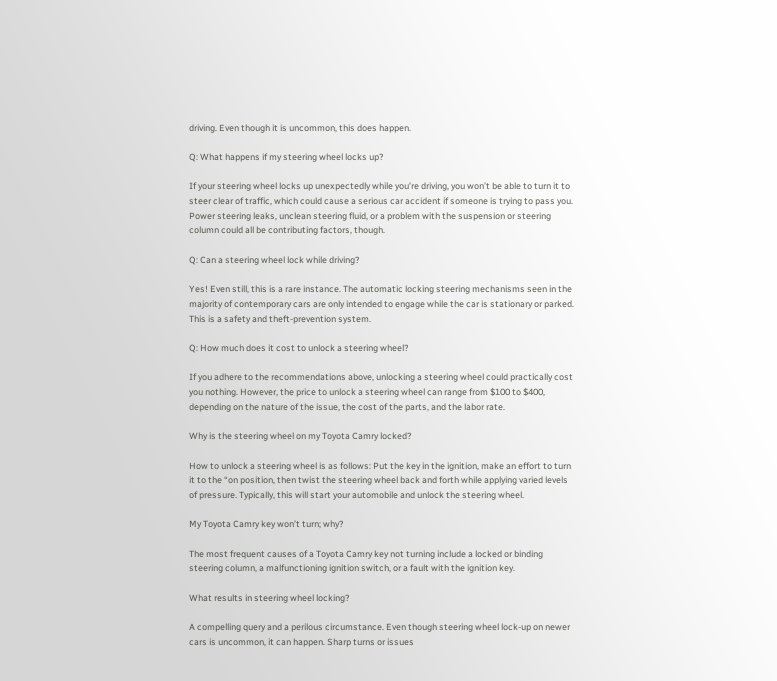driving. Even though it is uncommon, this does happen.

Q: What happens if my steering wheel locks up?

If your steering wheel locks up unexpectedly while you’re driving, you won’t be able to turn it to steer clear of traffic, which could cause a serious car accident if someone is trying to pass you. Power steering leaks, unclean steering fluid, or a problem with the suspension or steering column could all be contributing factors, though.

Q: Can a steering wheel lock while driving?

Yes! Even still, this is a rare instance. The automatic locking steering mechanisms seen in the majority of contemporary cars are only intended to engage while the car is stationary or parked. This is a safety and theft-prevention system.

Q: How much does it cost to unlock a steering wheel?

If you adhere to the recommendations above, unlocking a steering wheel could practically cost you nothing. However, the price to unlock a steering wheel can range from $100 to $400, depending on the nature of the issue, the cost of the parts, and the labor rate.

Why is the steering wheel on my Toyota Camry locked?

How to unlock a steering wheel is as follows: Put the key in the ignition, make an effort to turn it to the “on position, then twist the steering wheel back and forth while applying varied levels of pressure. Typically, this will start your automobile and unlock the steering wheel.

My Toyota Camry key won’t turn; why?

The most frequent causes of a Toyota Camry key not turning include a locked or binding steering column, a malfunctioning ignition switch, or a fault with the ignition key.

What results in steering wheel locking?

A compelling query and a perilous circumstance. Even though steering wheel lock-up on newer cars is uncommon, it can happen. Sharp turns or issues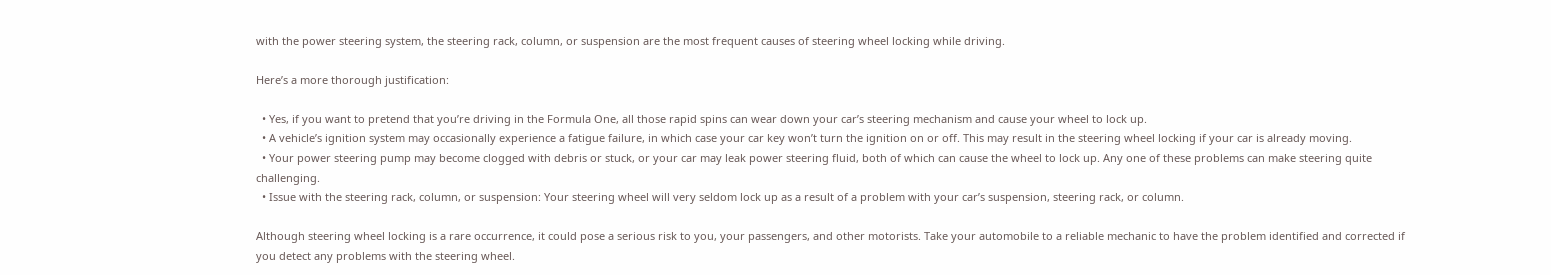with the power steering system, the steering rack, column, or suspension are the most frequent causes of steering wheel locking while driving.

Here’s a more thorough justification:

  • Yes, if you want to pretend that you’re driving in the Formula One, all those rapid spins can wear down your car’s steering mechanism and cause your wheel to lock up.
  • A vehicle’s ignition system may occasionally experience a fatigue failure, in which case your car key won’t turn the ignition on or off. This may result in the steering wheel locking if your car is already moving.
  • Your power steering pump may become clogged with debris or stuck, or your car may leak power steering fluid, both of which can cause the wheel to lock up. Any one of these problems can make steering quite challenging.
  • Issue with the steering rack, column, or suspension: Your steering wheel will very seldom lock up as a result of a problem with your car’s suspension, steering rack, or column.

Although steering wheel locking is a rare occurrence, it could pose a serious risk to you, your passengers, and other motorists. Take your automobile to a reliable mechanic to have the problem identified and corrected if you detect any problems with the steering wheel.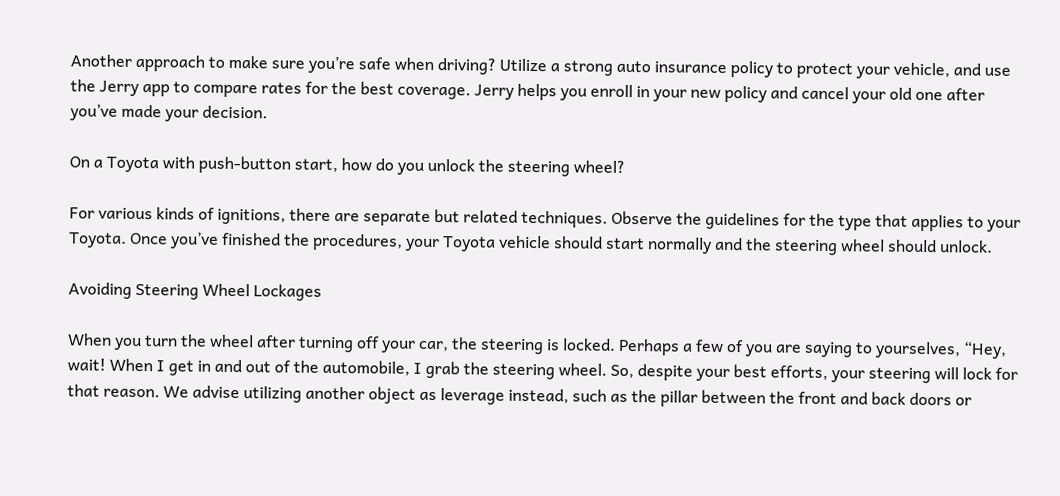Another approach to make sure you’re safe when driving? Utilize a strong auto insurance policy to protect your vehicle, and use the Jerry app to compare rates for the best coverage. Jerry helps you enroll in your new policy and cancel your old one after you’ve made your decision.

On a Toyota with push-button start, how do you unlock the steering wheel?

For various kinds of ignitions, there are separate but related techniques. Observe the guidelines for the type that applies to your Toyota. Once you’ve finished the procedures, your Toyota vehicle should start normally and the steering wheel should unlock.

Avoiding Steering Wheel Lockages

When you turn the wheel after turning off your car, the steering is locked. Perhaps a few of you are saying to yourselves, “Hey, wait! When I get in and out of the automobile, I grab the steering wheel. So, despite your best efforts, your steering will lock for that reason. We advise utilizing another object as leverage instead, such as the pillar between the front and back doors or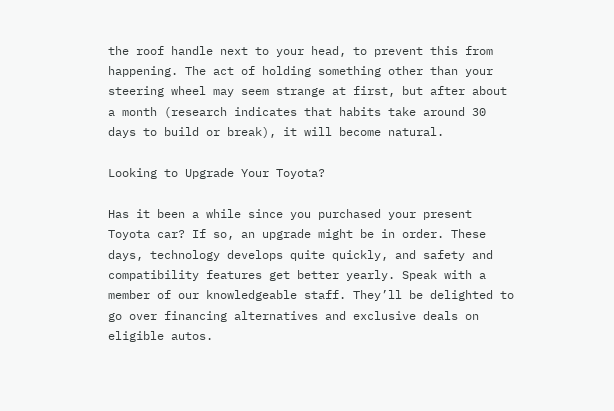the roof handle next to your head, to prevent this from happening. The act of holding something other than your steering wheel may seem strange at first, but after about a month (research indicates that habits take around 30 days to build or break), it will become natural.

Looking to Upgrade Your Toyota?

Has it been a while since you purchased your present Toyota car? If so, an upgrade might be in order. These days, technology develops quite quickly, and safety and compatibility features get better yearly. Speak with a member of our knowledgeable staff. They’ll be delighted to go over financing alternatives and exclusive deals on eligible autos.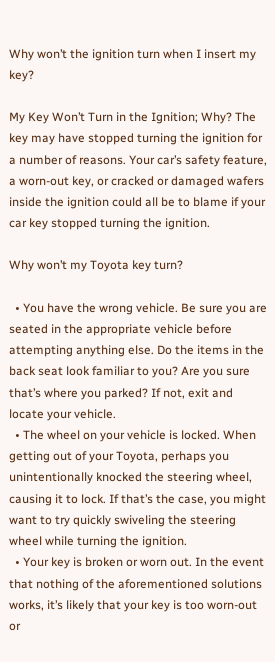Why won’t the ignition turn when I insert my key?

My Key Won’t Turn in the Ignition; Why? The key may have stopped turning the ignition for a number of reasons. Your car’s safety feature, a worn-out key, or cracked or damaged wafers inside the ignition could all be to blame if your car key stopped turning the ignition.

Why won’t my Toyota key turn?

  • You have the wrong vehicle. Be sure you are seated in the appropriate vehicle before attempting anything else. Do the items in the back seat look familiar to you? Are you sure that’s where you parked? If not, exit and locate your vehicle.
  • The wheel on your vehicle is locked. When getting out of your Toyota, perhaps you unintentionally knocked the steering wheel, causing it to lock. If that’s the case, you might want to try quickly swiveling the steering wheel while turning the ignition.
  • Your key is broken or worn out. In the event that nothing of the aforementioned solutions works, it’s likely that your key is too worn-out or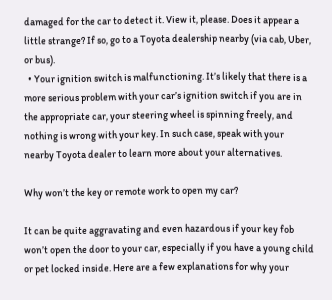damaged for the car to detect it. View it, please. Does it appear a little strange? If so, go to a Toyota dealership nearby (via cab, Uber, or bus).
  • Your ignition switch is malfunctioning. It’s likely that there is a more serious problem with your car’s ignition switch if you are in the appropriate car, your steering wheel is spinning freely, and nothing is wrong with your key. In such case, speak with your nearby Toyota dealer to learn more about your alternatives.

Why won’t the key or remote work to open my car?

It can be quite aggravating and even hazardous if your key fob won’t open the door to your car, especially if you have a young child or pet locked inside. Here are a few explanations for why your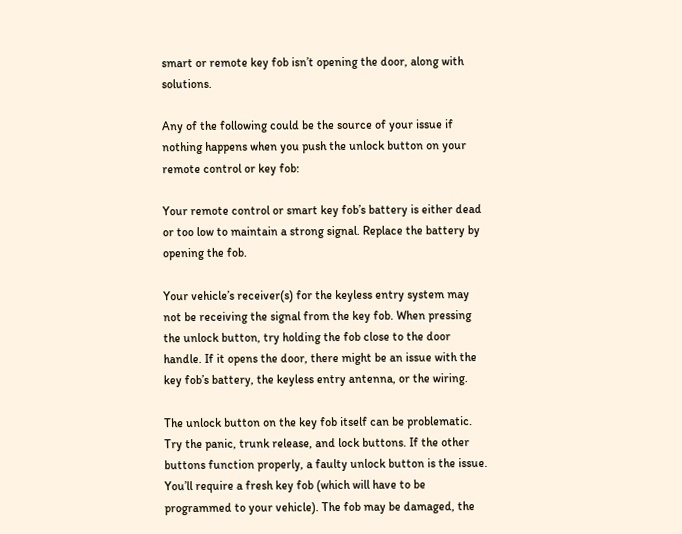smart or remote key fob isn’t opening the door, along with solutions.

Any of the following could be the source of your issue if nothing happens when you push the unlock button on your remote control or key fob:

Your remote control or smart key fob’s battery is either dead or too low to maintain a strong signal. Replace the battery by opening the fob.

Your vehicle’s receiver(s) for the keyless entry system may not be receiving the signal from the key fob. When pressing the unlock button, try holding the fob close to the door handle. If it opens the door, there might be an issue with the key fob’s battery, the keyless entry antenna, or the wiring.

The unlock button on the key fob itself can be problematic. Try the panic, trunk release, and lock buttons. If the other buttons function properly, a faulty unlock button is the issue. You’ll require a fresh key fob (which will have to be programmed to your vehicle). The fob may be damaged, the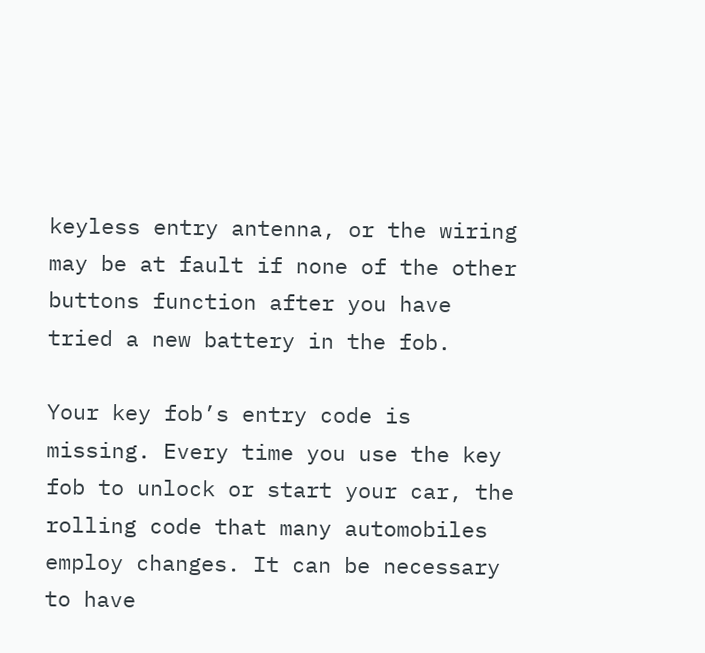keyless entry antenna, or the wiring may be at fault if none of the other buttons function after you have tried a new battery in the fob.

Your key fob’s entry code is missing. Every time you use the key fob to unlock or start your car, the rolling code that many automobiles employ changes. It can be necessary to have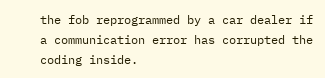the fob reprogrammed by a car dealer if a communication error has corrupted the coding inside.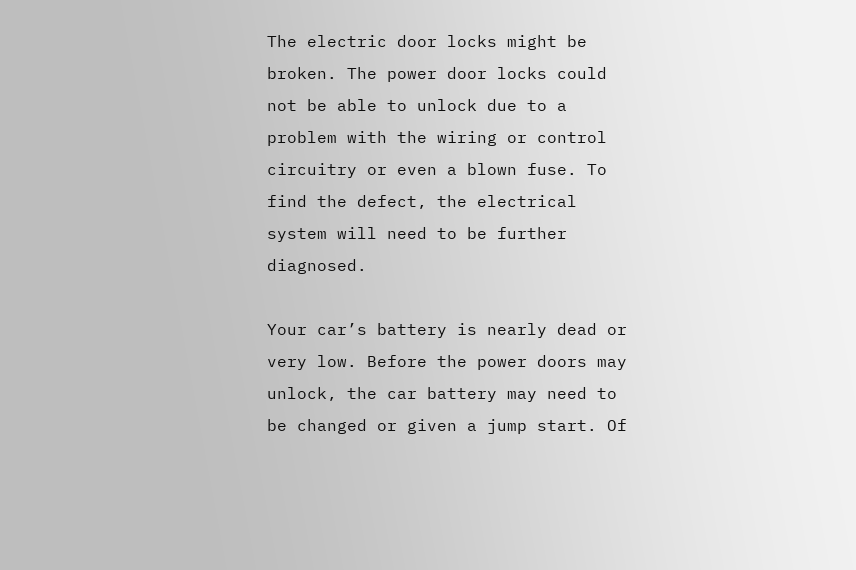The electric door locks might be broken. The power door locks could not be able to unlock due to a problem with the wiring or control circuitry or even a blown fuse. To find the defect, the electrical system will need to be further diagnosed.

Your car’s battery is nearly dead or very low. Before the power doors may unlock, the car battery may need to be changed or given a jump start. Of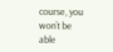course, you won’t be able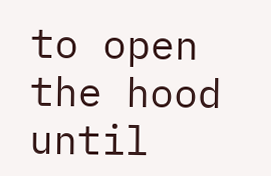to open the hood until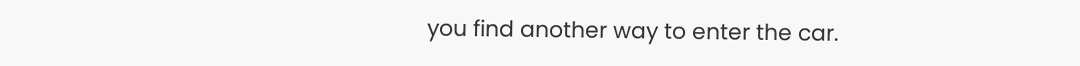you find another way to enter the car.